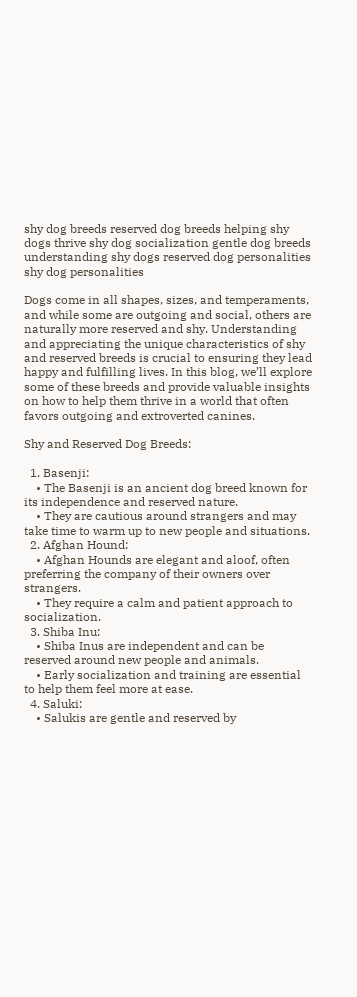shy dog breeds reserved dog breeds helping shy dogs thrive shy dog socialization gentle dog breeds understanding shy dogs reserved dog personalities shy dog personalities

Dogs come in all shapes, sizes, and temperaments, and while some are outgoing and social, others are naturally more reserved and shy. Understanding and appreciating the unique characteristics of shy and reserved breeds is crucial to ensuring they lead happy and fulfilling lives. In this blog, we’ll explore some of these breeds and provide valuable insights on how to help them thrive in a world that often favors outgoing and extroverted canines.

Shy and Reserved Dog Breeds:

  1. Basenji:
    • The Basenji is an ancient dog breed known for its independence and reserved nature.
    • They are cautious around strangers and may take time to warm up to new people and situations.
  2. Afghan Hound:
    • Afghan Hounds are elegant and aloof, often preferring the company of their owners over strangers.
    • They require a calm and patient approach to socialization.
  3. Shiba Inu:
    • Shiba Inus are independent and can be reserved around new people and animals.
    • Early socialization and training are essential to help them feel more at ease.
  4. Saluki:
    • Salukis are gentle and reserved by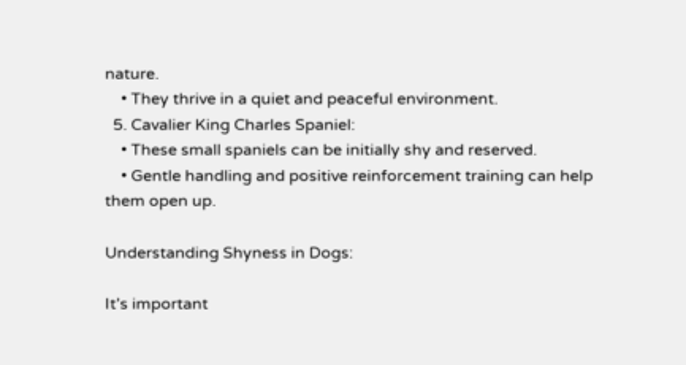nature.
    • They thrive in a quiet and peaceful environment.
  5. Cavalier King Charles Spaniel:
    • These small spaniels can be initially shy and reserved.
    • Gentle handling and positive reinforcement training can help them open up.

Understanding Shyness in Dogs:

It’s important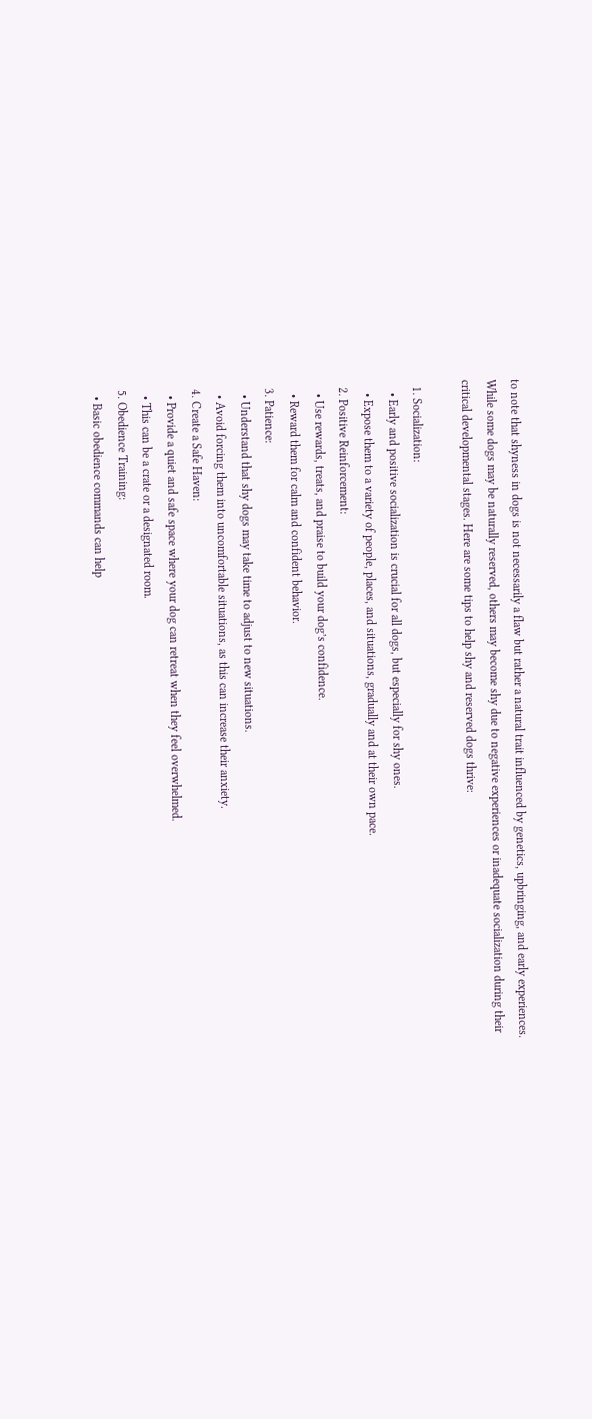to note that shyness in dogs is not necessarily a flaw but rather a natural trait influenced by genetics, upbringing, and early experiences. While some dogs may be naturally reserved, others may become shy due to negative experiences or inadequate socialization during their critical developmental stages. Here are some tips to help shy and reserved dogs thrive:

  1. Socialization:
    • Early and positive socialization is crucial for all dogs, but especially for shy ones.
    • Expose them to a variety of people, places, and situations, gradually and at their own pace.
  2. Positive Reinforcement:
    • Use rewards, treats, and praise to build your dog’s confidence.
    • Reward them for calm and confident behavior.
  3. Patience:
    • Understand that shy dogs may take time to adjust to new situations.
    • Avoid forcing them into uncomfortable situations, as this can increase their anxiety.
  4. Create a Safe Haven:
    • Provide a quiet and safe space where your dog can retreat when they feel overwhelmed.
    • This can be a crate or a designated room.
  5. Obedience Training:
    • Basic obedience commands can help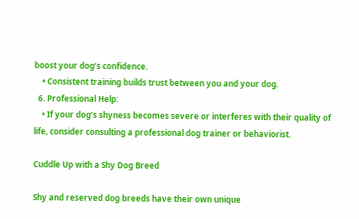boost your dog’s confidence.
    • Consistent training builds trust between you and your dog.
  6. Professional Help:
    • If your dog’s shyness becomes severe or interferes with their quality of life, consider consulting a professional dog trainer or behaviorist.

Cuddle Up with a Shy Dog Breed

Shy and reserved dog breeds have their own unique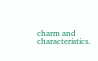charm and characteristics.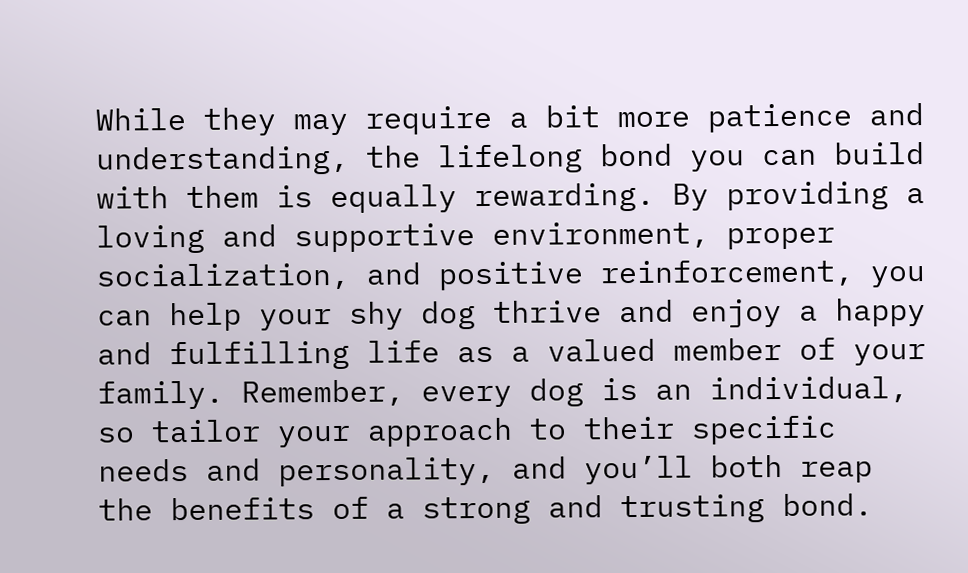While they may require a bit more patience and understanding, the lifelong bond you can build with them is equally rewarding. By providing a loving and supportive environment, proper socialization, and positive reinforcement, you can help your shy dog thrive and enjoy a happy and fulfilling life as a valued member of your family. Remember, every dog is an individual, so tailor your approach to their specific needs and personality, and you’ll both reap the benefits of a strong and trusting bond.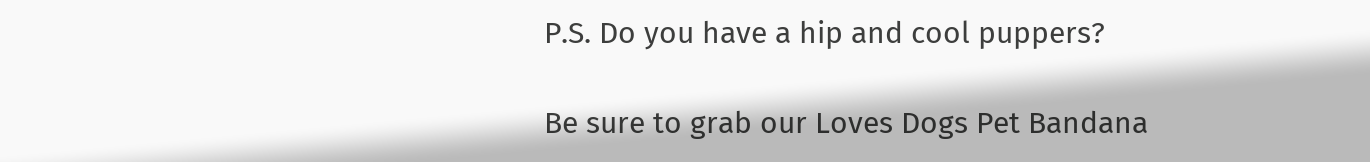P.S. Do you have a hip and cool puppers?

Be sure to grab our Loves Dogs Pet Bandana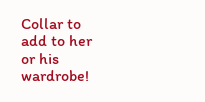Collar to add to her or his wardrobe!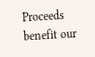Proceeds benefit our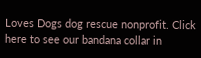Loves Dogs dog rescue nonprofit. Click here to see our bandana collar in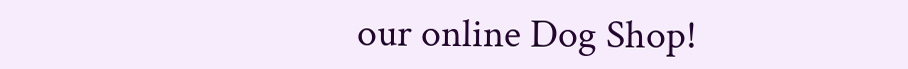our online Dog Shop!